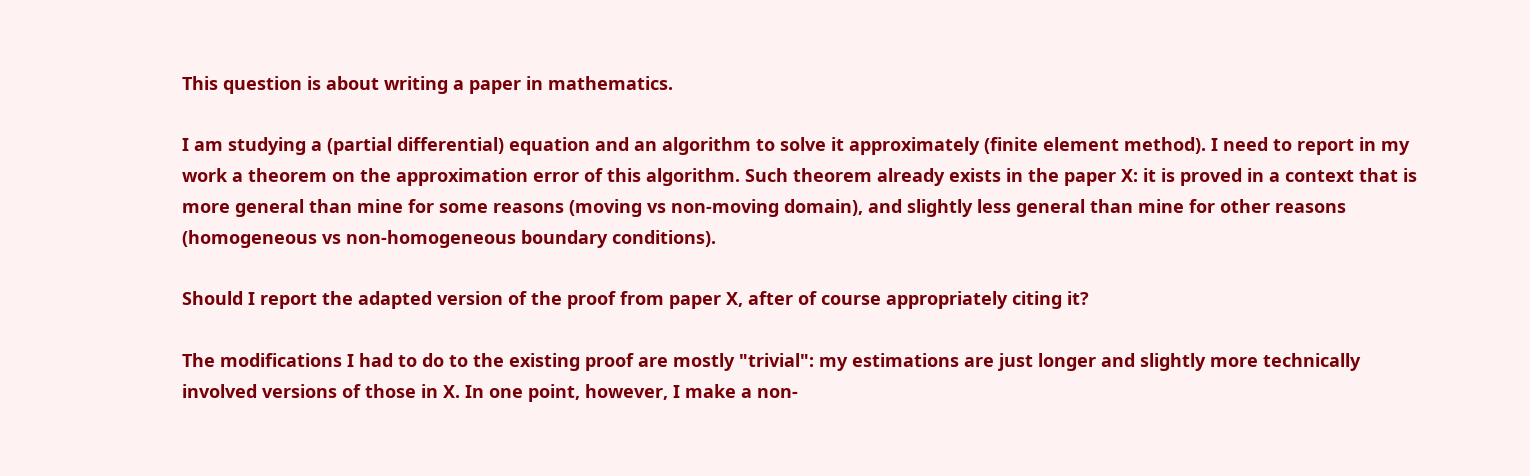This question is about writing a paper in mathematics.

I am studying a (partial differential) equation and an algorithm to solve it approximately (finite element method). I need to report in my work a theorem on the approximation error of this algorithm. Such theorem already exists in the paper X: it is proved in a context that is more general than mine for some reasons (moving vs non-moving domain), and slightly less general than mine for other reasons (homogeneous vs non-homogeneous boundary conditions).

Should I report the adapted version of the proof from paper X, after of course appropriately citing it?

The modifications I had to do to the existing proof are mostly "trivial": my estimations are just longer and slightly more technically involved versions of those in X. In one point, however, I make a non-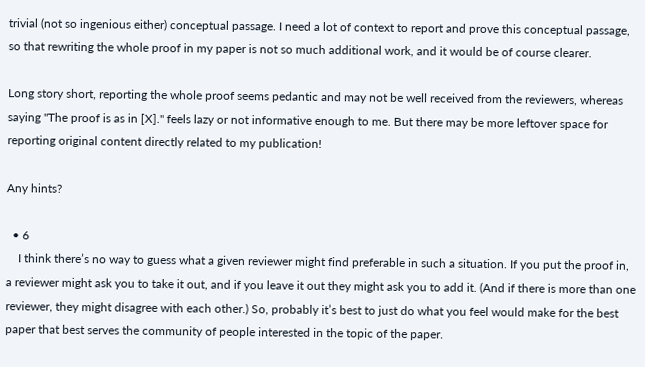trivial (not so ingenious either) conceptual passage. I need a lot of context to report and prove this conceptual passage, so that rewriting the whole proof in my paper is not so much additional work, and it would be of course clearer.

Long story short, reporting the whole proof seems pedantic and may not be well received from the reviewers, whereas saying "The proof is as in [X]." feels lazy or not informative enough to me. But there may be more leftover space for reporting original content directly related to my publication!

Any hints?

  • 6
    I think there’s no way to guess what a given reviewer might find preferable in such a situation. If you put the proof in, a reviewer might ask you to take it out, and if you leave it out they might ask you to add it. (And if there is more than one reviewer, they might disagree with each other.) So, probably it’s best to just do what you feel would make for the best paper that best serves the community of people interested in the topic of the paper.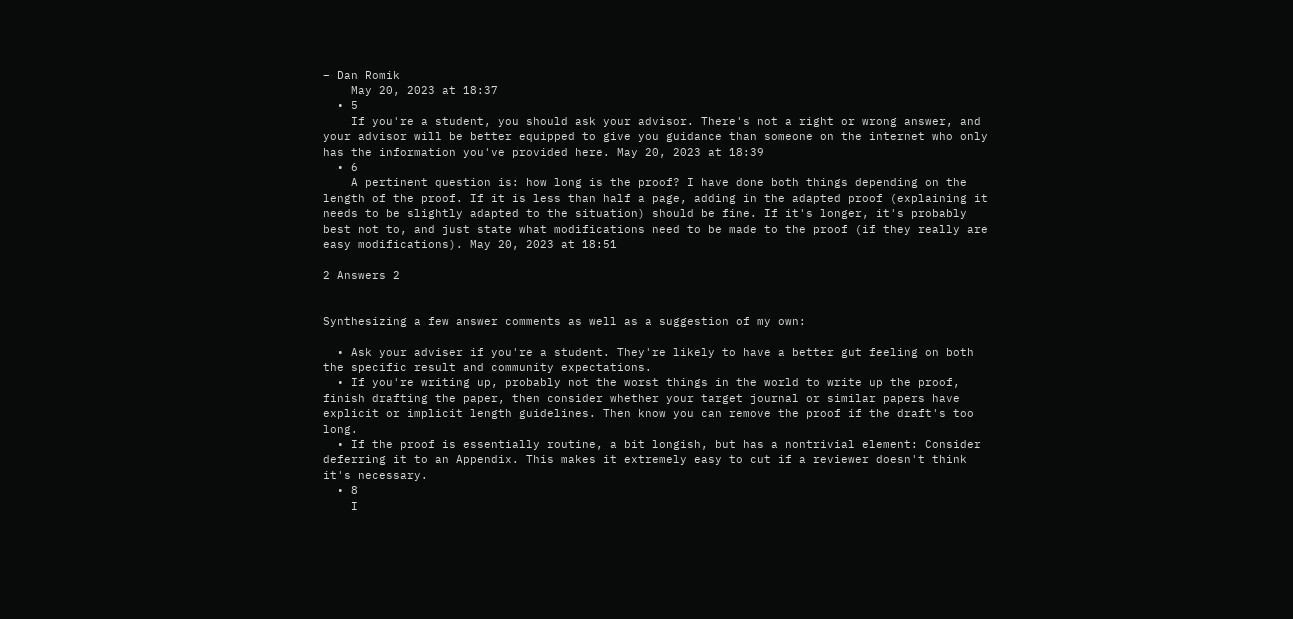– Dan Romik
    May 20, 2023 at 18:37
  • 5
    If you're a student, you should ask your advisor. There's not a right or wrong answer, and your advisor will be better equipped to give you guidance than someone on the internet who only has the information you've provided here. May 20, 2023 at 18:39
  • 6
    A pertinent question is: how long is the proof? I have done both things depending on the length of the proof. If it is less than half a page, adding in the adapted proof (explaining it needs to be slightly adapted to the situation) should be fine. If it's longer, it's probably best not to, and just state what modifications need to be made to the proof (if they really are easy modifications). May 20, 2023 at 18:51

2 Answers 2


Synthesizing a few answer comments as well as a suggestion of my own:

  • Ask your adviser if you're a student. They're likely to have a better gut feeling on both the specific result and community expectations.
  • If you're writing up, probably not the worst things in the world to write up the proof, finish drafting the paper, then consider whether your target journal or similar papers have explicit or implicit length guidelines. Then know you can remove the proof if the draft's too long.
  • If the proof is essentially routine, a bit longish, but has a nontrivial element: Consider deferring it to an Appendix. This makes it extremely easy to cut if a reviewer doesn't think it's necessary.
  • 8
    I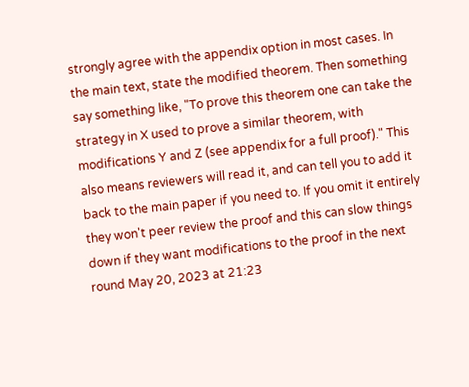strongly agree with the appendix option in most cases. In the main text, state the modified theorem. Then something say something like, "To prove this theorem one can take the strategy in X used to prove a similar theorem, with modifications Y and Z (see appendix for a full proof)." This also means reviewers will read it, and can tell you to add it back to the main paper if you need to. If you omit it entirely they won't peer review the proof and this can slow things down if they want modifications to the proof in the next round May 20, 2023 at 21:23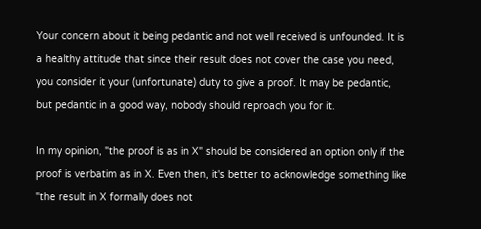Your concern about it being pedantic and not well received is unfounded. It is a healthy attitude that since their result does not cover the case you need, you consider it your (unfortunate) duty to give a proof. It may be pedantic, but pedantic in a good way, nobody should reproach you for it.

In my opinion, "the proof is as in X" should be considered an option only if the proof is verbatim as in X. Even then, it's better to acknowledge something like "the result in X formally does not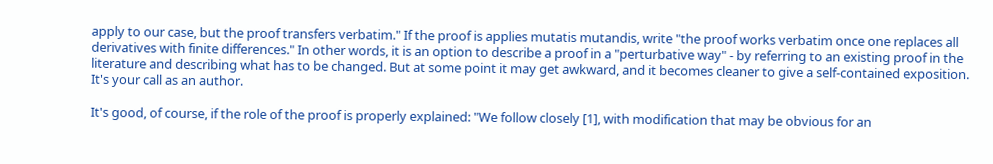apply to our case, but the proof transfers verbatim." If the proof is applies mutatis mutandis, write "the proof works verbatim once one replaces all derivatives with finite differences." In other words, it is an option to describe a proof in a "perturbative way" - by referring to an existing proof in the literature and describing what has to be changed. But at some point it may get awkward, and it becomes cleaner to give a self-contained exposition. It's your call as an author.

It's good, of course, if the role of the proof is properly explained: "We follow closely [1], with modification that may be obvious for an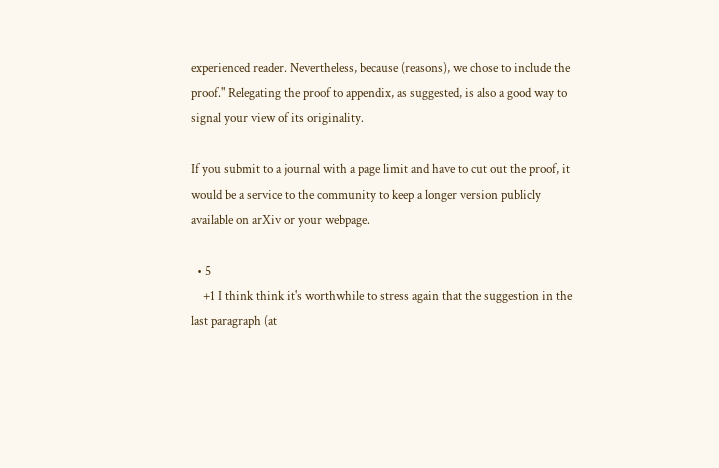experienced reader. Nevertheless, because (reasons), we chose to include the proof." Relegating the proof to appendix, as suggested, is also a good way to signal your view of its originality.

If you submit to a journal with a page limit and have to cut out the proof, it would be a service to the community to keep a longer version publicly available on arXiv or your webpage.

  • 5
    +1 I think think it's worthwhile to stress again that the suggestion in the last paragraph (at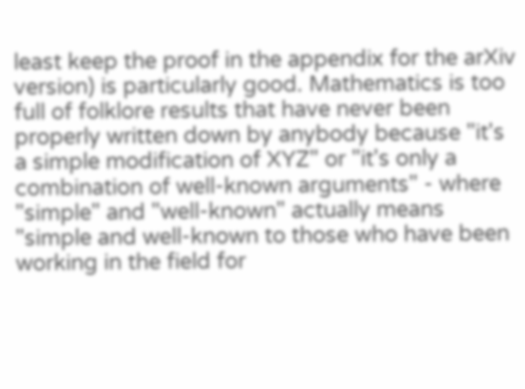least keep the proof in the appendix for the arXiv version) is particularly good. Mathematics is too full of folklore results that have never been properly written down by anybody because "it's a simple modification of XYZ" or "it's only a combination of well-known arguments" - where "simple" and "well-known" actually means "simple and well-known to those who have been working in the field for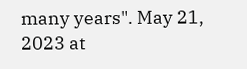many years". May 21, 2023 at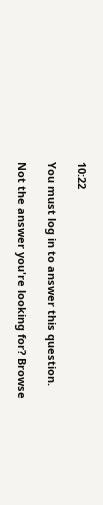10:22

You must log in to answer this question.

Not the answer you're looking for? Browse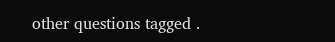other questions tagged .